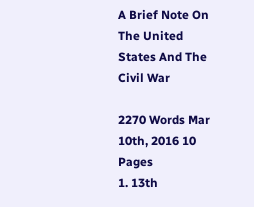A Brief Note On The United States And The Civil War

2270 Words Mar 10th, 2016 10 Pages
1. 13th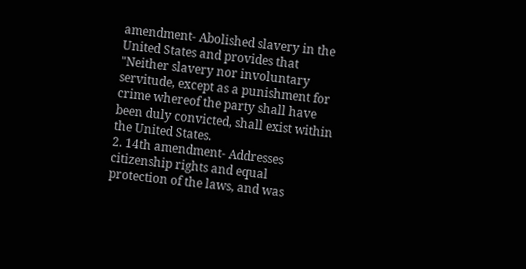amendment- Abolished slavery in the United States and provides that "Neither slavery nor involuntary servitude, except as a punishment for crime whereof the party shall have been duly convicted, shall exist within the United States.
2. 14th amendment- Addresses citizenship rights and equal protection of the laws, and was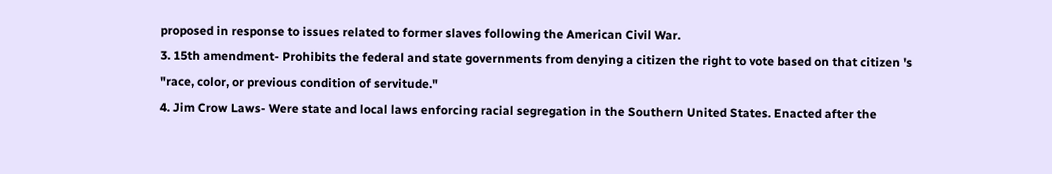proposed in response to issues related to former slaves following the American Civil War.
3. 15th amendment- Prohibits the federal and state governments from denying a citizen the right to vote based on that citizen 's "race, color, or previous condition of servitude."
4. Jim Crow Laws- Were state and local laws enforcing racial segregation in the Southern United States. Enacted after the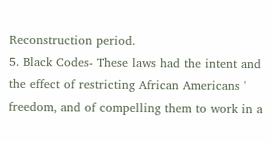Reconstruction period.
5. Black Codes- These laws had the intent and the effect of restricting African Americans ' freedom, and of compelling them to work in a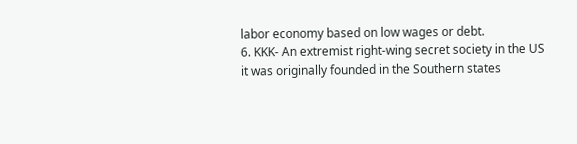labor economy based on low wages or debt.
6. KKK- An extremist right-wing secret society in the US it was originally founded in the Southern states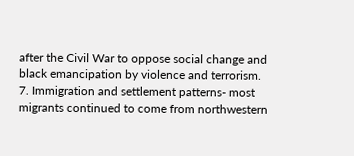after the Civil War to oppose social change and black emancipation by violence and terrorism.
7. Immigration and settlement patterns- most migrants continued to come from northwestern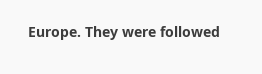Europe. They were followed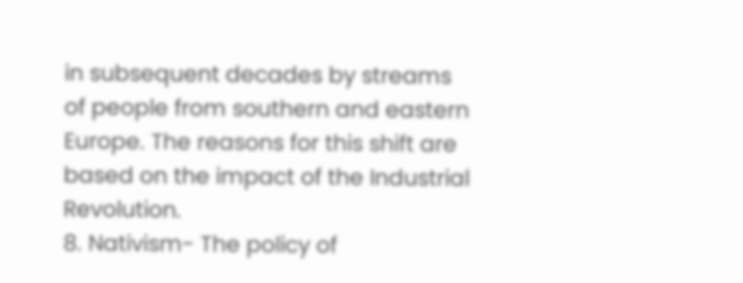in subsequent decades by streams of people from southern and eastern Europe. The reasons for this shift are based on the impact of the Industrial Revolution.
8. Nativism- The policy of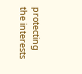protecting the interests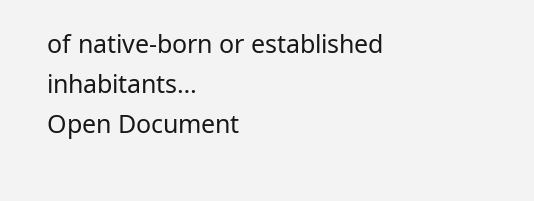of native-born or established inhabitants…
Open Document